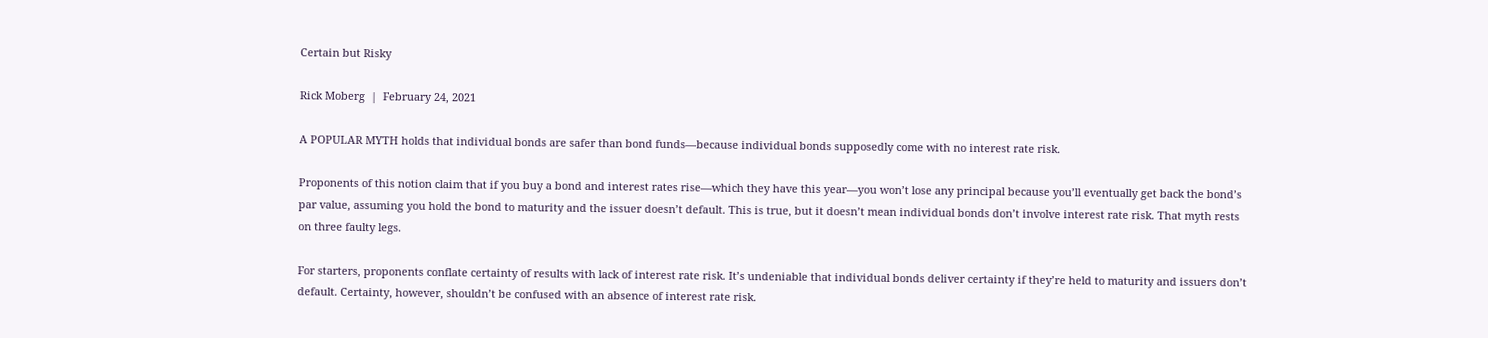Certain but Risky

Rick Moberg  |  February 24, 2021

A POPULAR MYTH holds that individual bonds are safer than bond funds—because individual bonds supposedly come with no interest rate risk.

Proponents of this notion claim that if you buy a bond and interest rates rise—which they have this year—you won’t lose any principal because you’ll eventually get back the bond’s par value, assuming you hold the bond to maturity and the issuer doesn’t default. This is true, but it doesn’t mean individual bonds don’t involve interest rate risk. That myth rests on three faulty legs.

For starters, proponents conflate certainty of results with lack of interest rate risk. It’s undeniable that individual bonds deliver certainty if they’re held to maturity and issuers don’t default. Certainty, however, shouldn’t be confused with an absence of interest rate risk.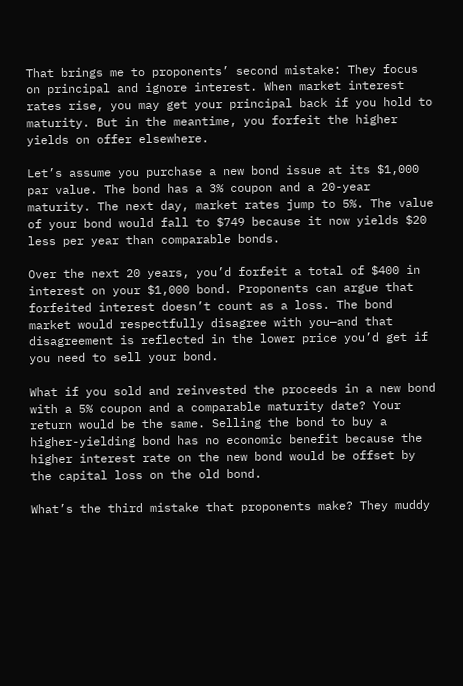That brings me to proponents’ second mistake: They focus on principal and ignore interest. When market interest rates rise, you may get your principal back if you hold to maturity. But in the meantime, you forfeit the higher yields on offer elsewhere.

Let’s assume you purchase a new bond issue at its $1,000 par value. The bond has a 3% coupon and a 20-year maturity. The next day, market rates jump to 5%. The value of your bond would fall to $749 because it now yields $20 less per year than comparable bonds.

Over the next 20 years, you’d forfeit a total of $400 in interest on your $1,000 bond. Proponents can argue that forfeited interest doesn’t count as a loss. The bond market would respectfully disagree with you—and that disagreement is reflected in the lower price you’d get if you need to sell your bond.

What if you sold and reinvested the proceeds in a new bond with a 5% coupon and a comparable maturity date? Your return would be the same. Selling the bond to buy a higher-yielding bond has no economic benefit because the higher interest rate on the new bond would be offset by the capital loss on the old bond.

What’s the third mistake that proponents make? They muddy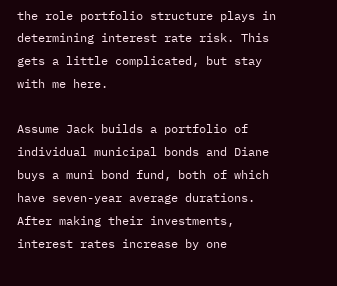the role portfolio structure plays in determining interest rate risk. This gets a little complicated, but stay with me here.

Assume Jack builds a portfolio of individual municipal bonds and Diane buys a muni bond fund, both of which have seven-year average durations. After making their investments, interest rates increase by one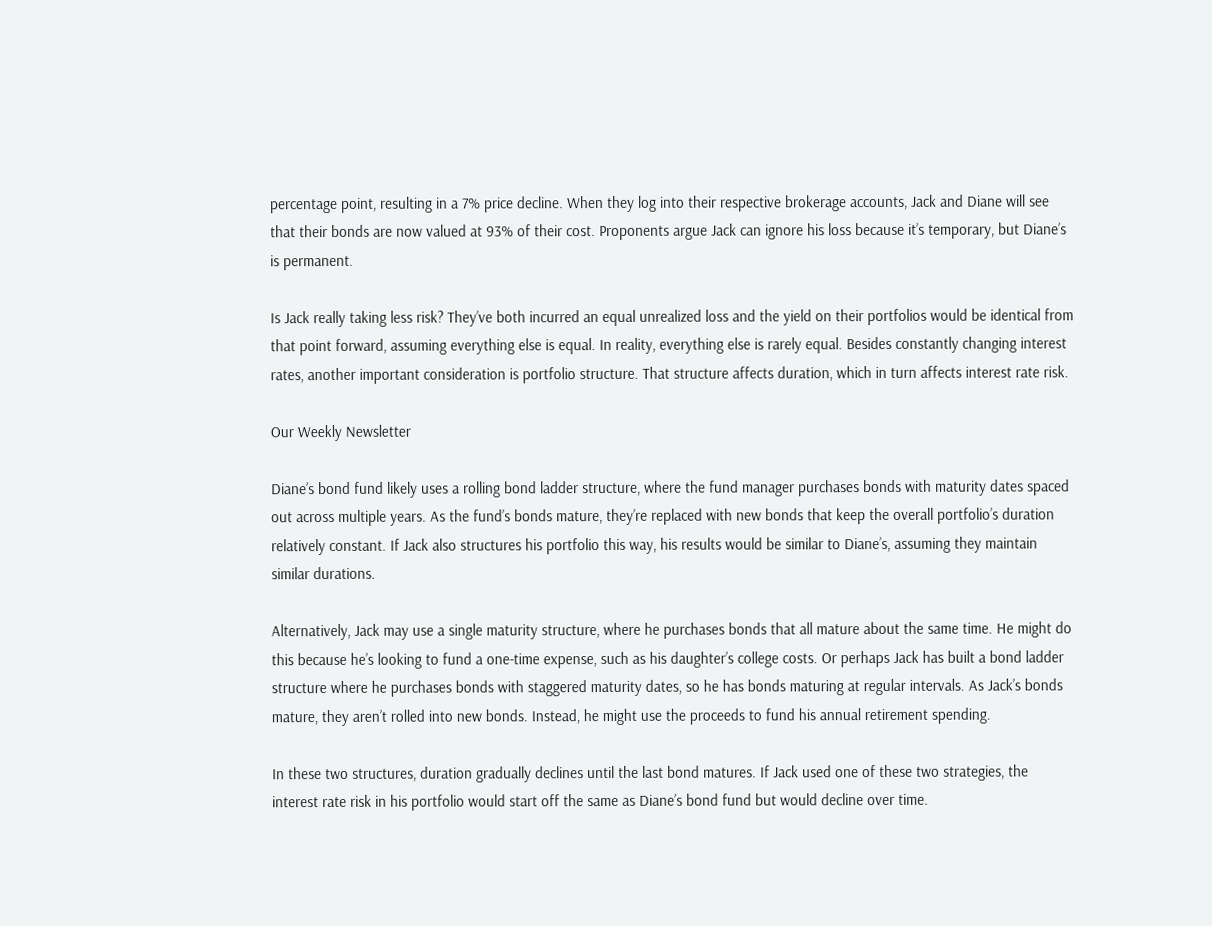percentage point, resulting in a 7% price decline. When they log into their respective brokerage accounts, Jack and Diane will see that their bonds are now valued at 93% of their cost. Proponents argue Jack can ignore his loss because it’s temporary, but Diane’s is permanent.

Is Jack really taking less risk? They’ve both incurred an equal unrealized loss and the yield on their portfolios would be identical from that point forward, assuming everything else is equal. In reality, everything else is rarely equal. Besides constantly changing interest rates, another important consideration is portfolio structure. That structure affects duration, which in turn affects interest rate risk.

Our Weekly Newsletter

Diane’s bond fund likely uses a rolling bond ladder structure, where the fund manager purchases bonds with maturity dates spaced out across multiple years. As the fund’s bonds mature, they’re replaced with new bonds that keep the overall portfolio’s duration relatively constant. If Jack also structures his portfolio this way, his results would be similar to Diane’s, assuming they maintain similar durations.

Alternatively, Jack may use a single maturity structure, where he purchases bonds that all mature about the same time. He might do this because he’s looking to fund a one-time expense, such as his daughter’s college costs. Or perhaps Jack has built a bond ladder structure where he purchases bonds with staggered maturity dates, so he has bonds maturing at regular intervals. As Jack’s bonds mature, they aren’t rolled into new bonds. Instead, he might use the proceeds to fund his annual retirement spending.

In these two structures, duration gradually declines until the last bond matures. If Jack used one of these two strategies, the interest rate risk in his portfolio would start off the same as Diane’s bond fund but would decline over time.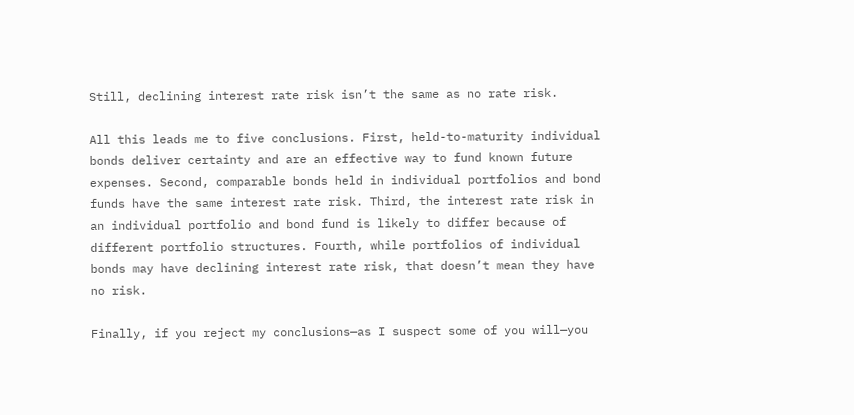Still, declining interest rate risk isn’t the same as no rate risk.

All this leads me to five conclusions. First, held-to-maturity individual bonds deliver certainty and are an effective way to fund known future expenses. Second, comparable bonds held in individual portfolios and bond funds have the same interest rate risk. Third, the interest rate risk in an individual portfolio and bond fund is likely to differ because of different portfolio structures. Fourth, while portfolios of individual bonds may have declining interest rate risk, that doesn’t mean they have no risk.

Finally, if you reject my conclusions—as I suspect some of you will—you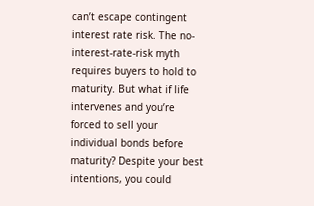can’t escape contingent interest rate risk. The no-interest-rate-risk myth requires buyers to hold to maturity. But what if life intervenes and you’re forced to sell your individual bonds before maturity? Despite your best intentions, you could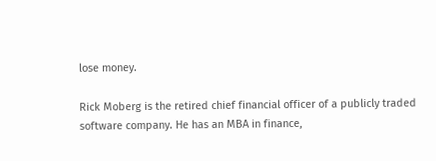lose money.

Rick Moberg is the retired chief financial officer of a publicly traded software company. He has an MBA in finance,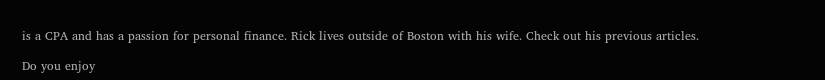is a CPA and has a passion for personal finance. Rick lives outside of Boston with his wife. Check out his previous articles.

Do you enjoy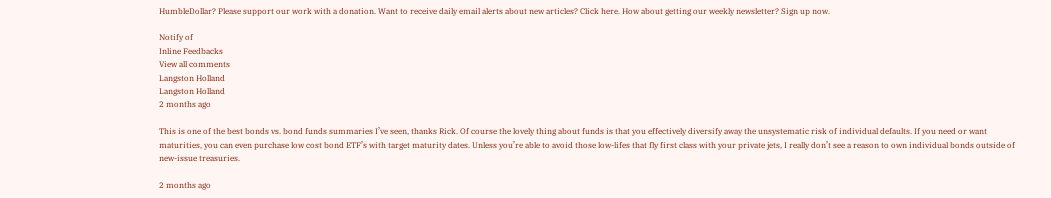HumbleDollar? Please support our work with a donation. Want to receive daily email alerts about new articles? Click here. How about getting our weekly newsletter? Sign up now.

Notify of
Inline Feedbacks
View all comments
Langston Holland
Langston Holland
2 months ago

This is one of the best bonds vs. bond funds summaries I’ve seen, thanks Rick. Of course the lovely thing about funds is that you effectively diversify away the unsystematic risk of individual defaults. If you need or want maturities, you can even purchase low cost bond ETF’s with target maturity dates. Unless you’re able to avoid those low-lifes that fly first class with your private jets, I really don’t see a reason to own individual bonds outside of new-issue treasuries.

2 months ago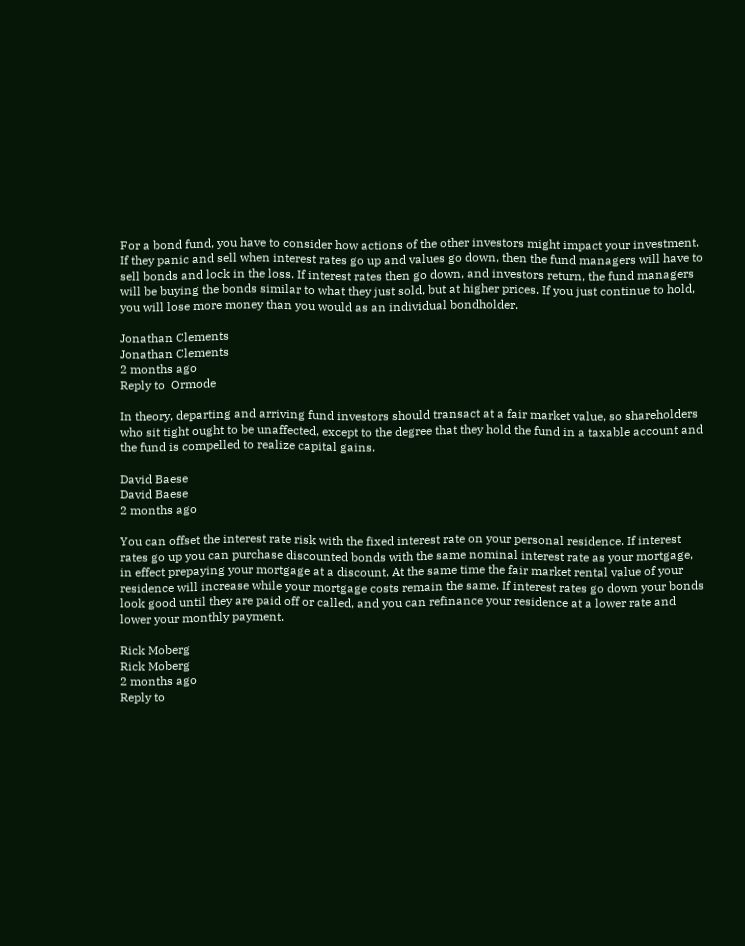For a bond fund, you have to consider how actions of the other investors might impact your investment. If they panic and sell when interest rates go up and values go down, then the fund managers will have to sell bonds and lock in the loss. If interest rates then go down, and investors return, the fund managers will be buying the bonds similar to what they just sold, but at higher prices. If you just continue to hold, you will lose more money than you would as an individual bondholder.

Jonathan Clements
Jonathan Clements
2 months ago
Reply to  Ormode

In theory, departing and arriving fund investors should transact at a fair market value, so shareholders who sit tight ought to be unaffected, except to the degree that they hold the fund in a taxable account and the fund is compelled to realize capital gains.

David Baese
David Baese
2 months ago

You can offset the interest rate risk with the fixed interest rate on your personal residence. If interest rates go up you can purchase discounted bonds with the same nominal interest rate as your mortgage, in effect prepaying your mortgage at a discount. At the same time the fair market rental value of your residence will increase while your mortgage costs remain the same. If interest rates go down your bonds look good until they are paid off or called, and you can refinance your residence at a lower rate and lower your monthly payment.

Rick Moberg
Rick Moberg
2 months ago
Reply to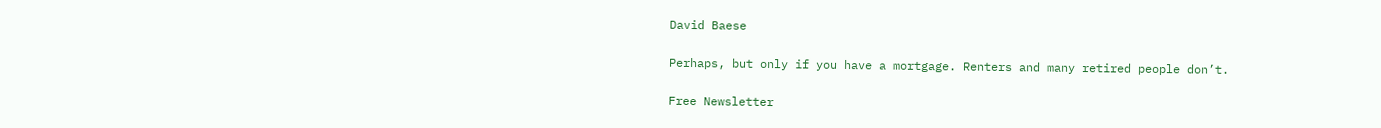David Baese

Perhaps, but only if you have a mortgage. Renters and many retired people don’t.

Free Newsletter